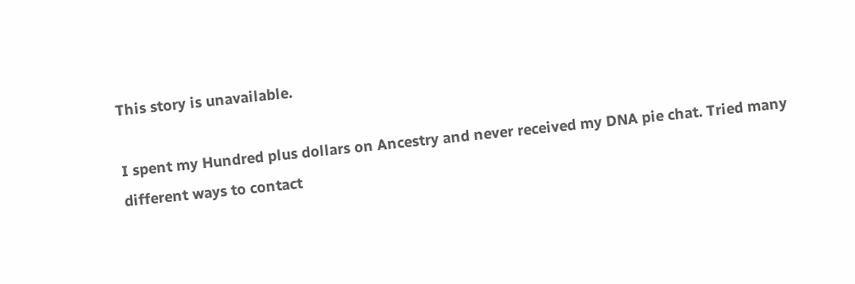This story is unavailable.

I spent my Hundred plus dollars on Ancestry and never received my DNA pie chat. Tried many different ways to contact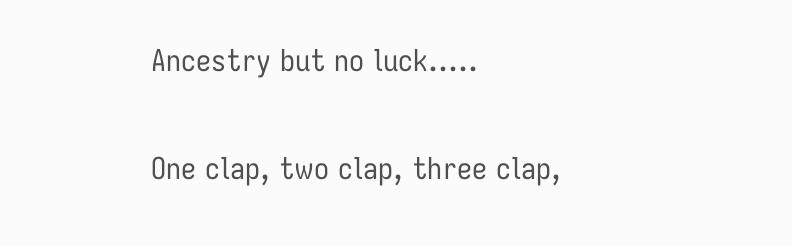Ancestry but no luck…..

One clap, two clap, three clap,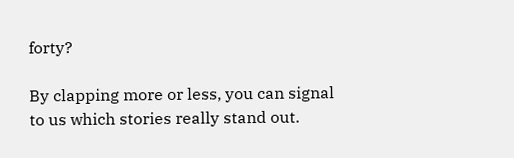forty?

By clapping more or less, you can signal to us which stories really stand out.